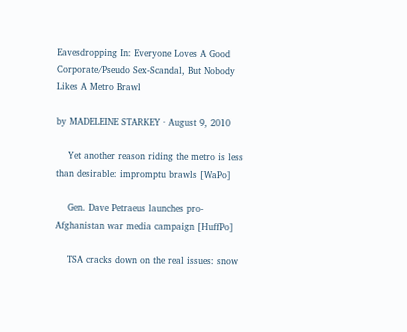Eavesdropping In: Everyone Loves A Good Corporate/Pseudo Sex-Scandal, But Nobody Likes A Metro Brawl

by MADELEINE STARKEY · August 9, 2010

    Yet another reason riding the metro is less than desirable: impromptu brawls [WaPo]

    Gen. Dave Petraeus launches pro-Afghanistan war media campaign [HuffPo]

    TSA cracks down on the real issues: snow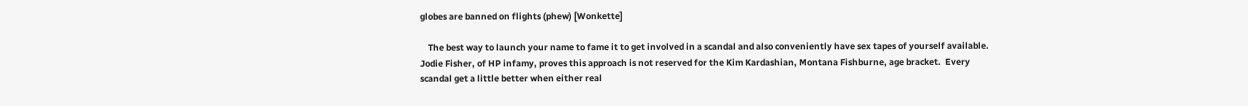globes are banned on flights (phew) [Wonkette]

    The best way to launch your name to fame it to get involved in a scandal and also conveniently have sex tapes of yourself available.  Jodie Fisher, of HP infamy, proves this approach is not reserved for the Kim Kardashian, Montana Fishburne, age bracket.  Every scandal get a little better when either real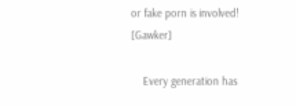or fake porn is involved! [Gawker]

    Every generation has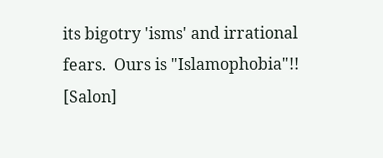its bigotry 'isms' and irrational fears.  Ours is "Islamophobia"!! [Salon]